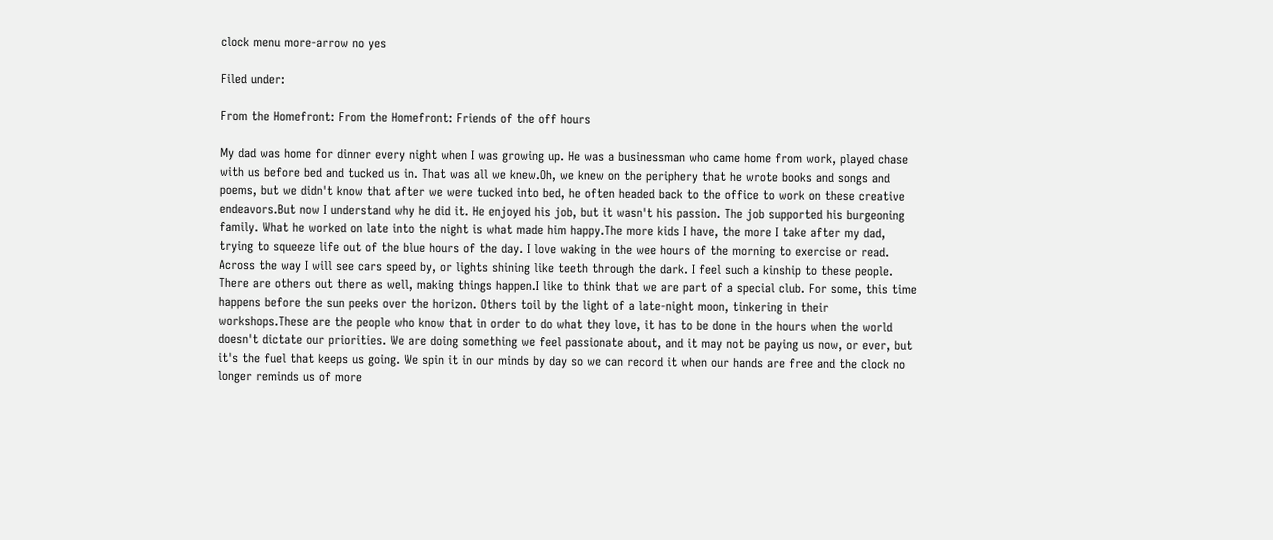clock menu more-arrow no yes

Filed under:

From the Homefront: From the Homefront: Friends of the off hours

My dad was home for dinner every night when I was growing up. He was a businessman who came home from work, played chase with us before bed and tucked us in. That was all we knew.Oh, we knew on the periphery that he wrote books and songs and poems, but we didn't know that after we were tucked into bed, he often headed back to the office to work on these creative endeavors.But now I understand why he did it. He enjoyed his job, but it wasn't his passion. The job supported his burgeoning family. What he worked on late into the night is what made him happy.The more kids I have, the more I take after my dad, trying to squeeze life out of the blue hours of the day. I love waking in the wee hours of the morning to exercise or read. Across the way I will see cars speed by, or lights shining like teeth through the dark. I feel such a kinship to these people. There are others out there as well, making things happen.I like to think that we are part of a special club. For some, this time happens before the sun peeks over the horizon. Others toil by the light of a late-night moon, tinkering in their workshops.These are the people who know that in order to do what they love, it has to be done in the hours when the world doesn't dictate our priorities. We are doing something we feel passionate about, and it may not be paying us now, or ever, but it's the fuel that keeps us going. We spin it in our minds by day so we can record it when our hands are free and the clock no longer reminds us of more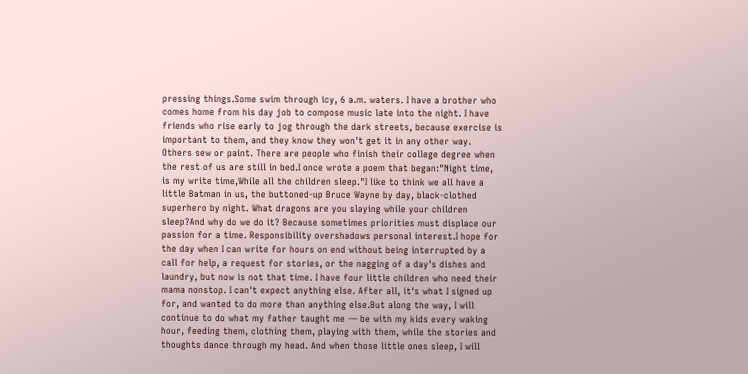pressing things.Some swim through icy, 6 a.m. waters. I have a brother who comes home from his day job to compose music late into the night. I have friends who rise early to jog through the dark streets, because exercise is important to them, and they know they won't get it in any other way. Others sew or paint. There are people who finish their college degree when the rest of us are still in bed.I once wrote a poem that began:"Night time, is my write time,While all the children sleep."I like to think we all have a little Batman in us, the buttoned-up Bruce Wayne by day, black-clothed superhero by night. What dragons are you slaying while your children sleep?And why do we do it? Because sometimes priorities must displace our passion for a time. Responsibility overshadows personal interest.I hope for the day when I can write for hours on end without being interrupted by a call for help, a request for stories, or the nagging of a day's dishes and laundry, but now is not that time. I have four little children who need their mama nonstop. I can't expect anything else. After all, it's what I signed up for, and wanted to do more than anything else.But along the way, I will continue to do what my father taught me — be with my kids every waking hour, feeding them, clothing them, playing with them, while the stories and thoughts dance through my head. And when those little ones sleep, I will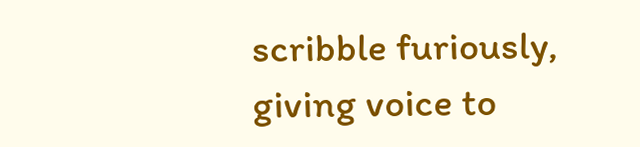scribble furiously, giving voice to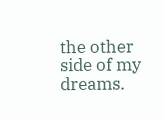the other side of my dreams.